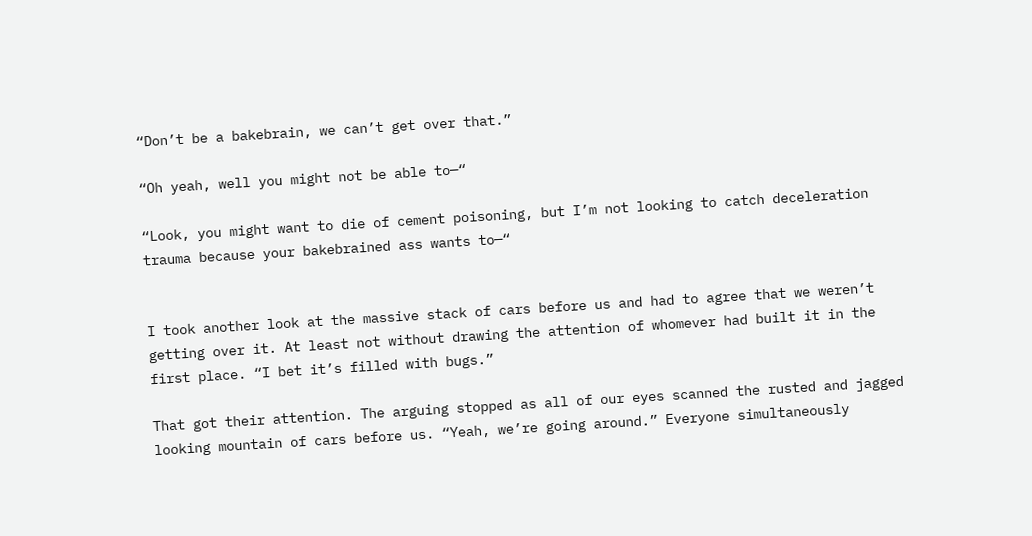“Don’t be a bakebrain, we can’t get over that.”

“Oh yeah, well you might not be able to—“

“Look, you might want to die of cement poisoning, but I’m not looking to catch deceleration trauma because your bakebrained ass wants to—“


I took another look at the massive stack of cars before us and had to agree that we weren’t getting over it. At least not without drawing the attention of whomever had built it in the first place. “I bet it’s filled with bugs.”

That got their attention. The arguing stopped as all of our eyes scanned the rusted and jagged looking mountain of cars before us. “Yeah, we’re going around.” Everyone simultaneously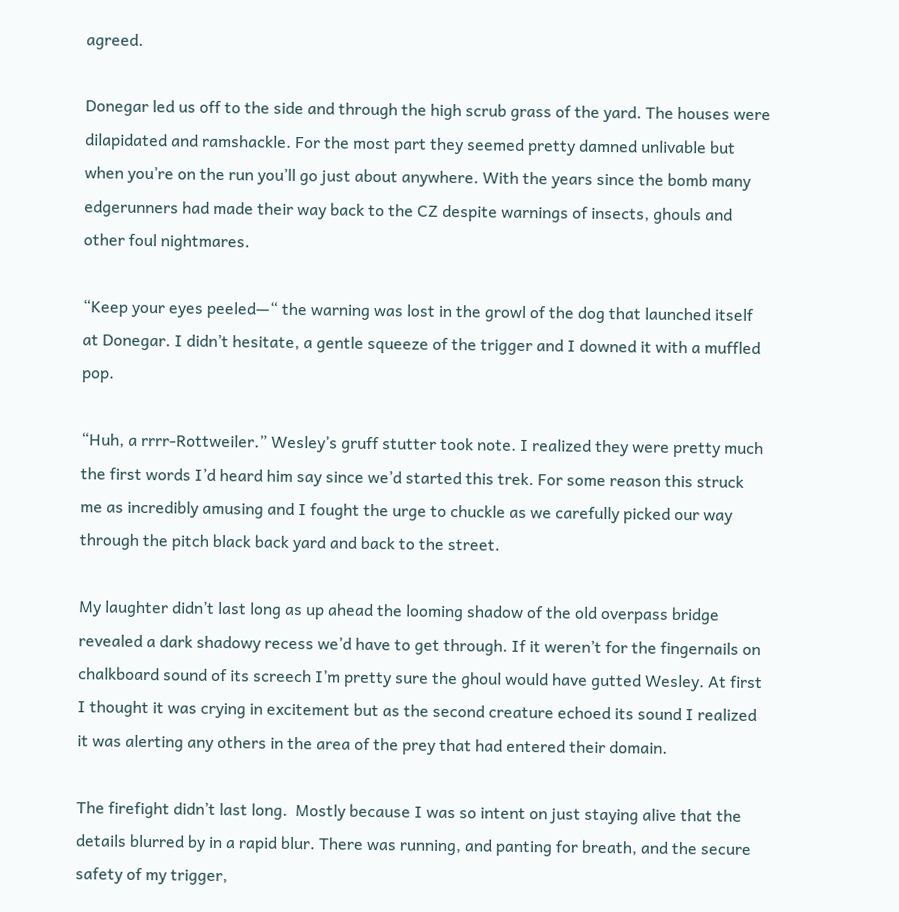agreed.

Donegar led us off to the side and through the high scrub grass of the yard. The houses were dilapidated and ramshackle. For the most part they seemed pretty damned unlivable but when you’re on the run you’ll go just about anywhere. With the years since the bomb many edgerunners had made their way back to the CZ despite warnings of insects, ghouls and other foul nightmares.

“Keep your eyes peeled—“ the warning was lost in the growl of the dog that launched itself at Donegar. I didn’t hesitate, a gentle squeeze of the trigger and I downed it with a muffled pop.

“Huh, a rrrr-Rottweiler.” Wesley’s gruff stutter took note. I realized they were pretty much the first words I’d heard him say since we’d started this trek. For some reason this struck me as incredibly amusing and I fought the urge to chuckle as we carefully picked our way through the pitch black back yard and back to the street.

My laughter didn’t last long as up ahead the looming shadow of the old overpass bridge revealed a dark shadowy recess we’d have to get through. If it weren’t for the fingernails on chalkboard sound of its screech I’m pretty sure the ghoul would have gutted Wesley. At first I thought it was crying in excitement but as the second creature echoed its sound I realized it was alerting any others in the area of the prey that had entered their domain.

The firefight didn’t last long.  Mostly because I was so intent on just staying alive that the details blurred by in a rapid blur. There was running, and panting for breath, and the secure safety of my trigger,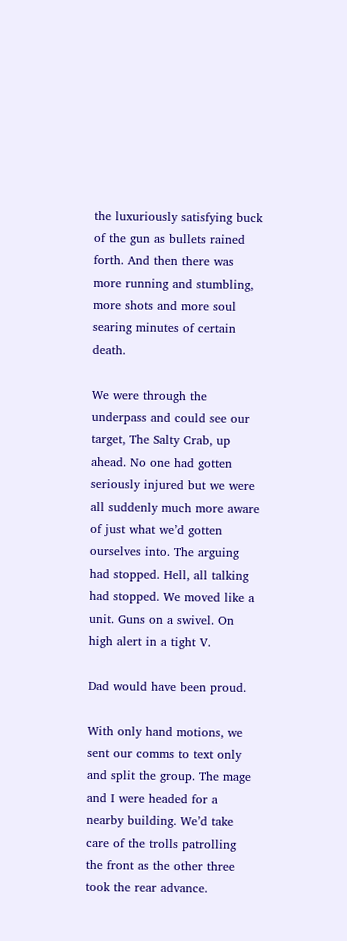the luxuriously satisfying buck of the gun as bullets rained forth. And then there was more running and stumbling, more shots and more soul searing minutes of certain death.

We were through the underpass and could see our target, The Salty Crab, up ahead. No one had gotten seriously injured but we were all suddenly much more aware of just what we’d gotten ourselves into. The arguing had stopped. Hell, all talking had stopped. We moved like a unit. Guns on a swivel. On high alert in a tight V.

Dad would have been proud.

With only hand motions, we sent our comms to text only and split the group. The mage and I were headed for a nearby building. We’d take care of the trolls patrolling the front as the other three took the rear advance.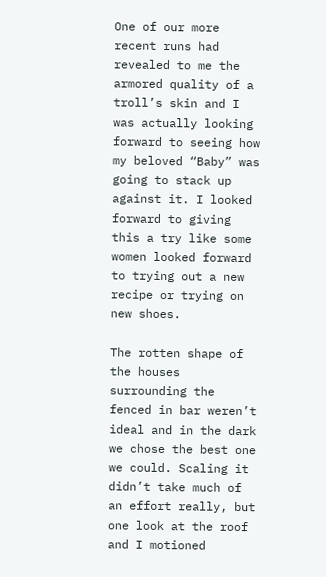One of our more recent runs had revealed to me the armored quality of a troll’s skin and I was actually looking forward to seeing how my beloved “Baby” was going to stack up against it. I looked forward to giving this a try like some women looked forward to trying out a new recipe or trying on new shoes.

The rotten shape of the houses surrounding the fenced in bar weren’t ideal and in the dark we chose the best one we could. Scaling it didn’t take much of an effort really, but one look at the roof and I motioned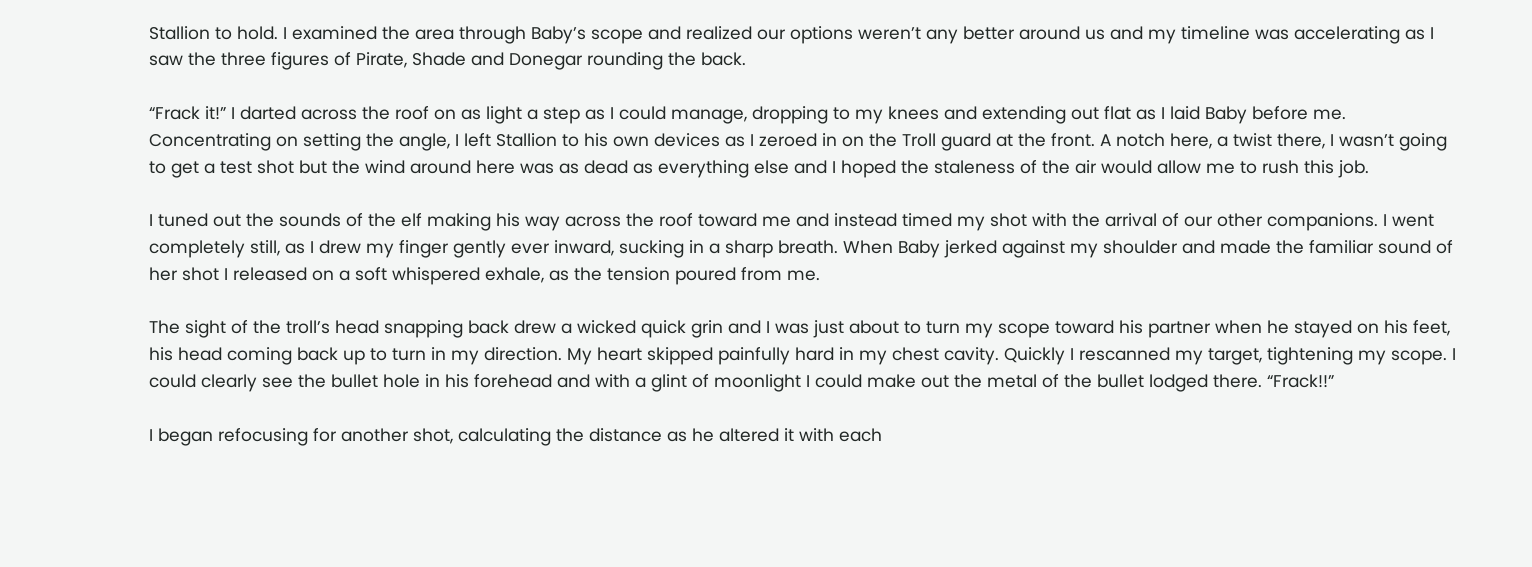Stallion to hold. I examined the area through Baby’s scope and realized our options weren’t any better around us and my timeline was accelerating as I saw the three figures of Pirate, Shade and Donegar rounding the back.

“Frack it!” I darted across the roof on as light a step as I could manage, dropping to my knees and extending out flat as I laid Baby before me. Concentrating on setting the angle, I left Stallion to his own devices as I zeroed in on the Troll guard at the front. A notch here, a twist there, I wasn’t going to get a test shot but the wind around here was as dead as everything else and I hoped the staleness of the air would allow me to rush this job.

I tuned out the sounds of the elf making his way across the roof toward me and instead timed my shot with the arrival of our other companions. I went completely still, as I drew my finger gently ever inward, sucking in a sharp breath. When Baby jerked against my shoulder and made the familiar sound of her shot I released on a soft whispered exhale, as the tension poured from me.

The sight of the troll’s head snapping back drew a wicked quick grin and I was just about to turn my scope toward his partner when he stayed on his feet, his head coming back up to turn in my direction. My heart skipped painfully hard in my chest cavity. Quickly I rescanned my target, tightening my scope. I could clearly see the bullet hole in his forehead and with a glint of moonlight I could make out the metal of the bullet lodged there. “Frack!!”

I began refocusing for another shot, calculating the distance as he altered it with each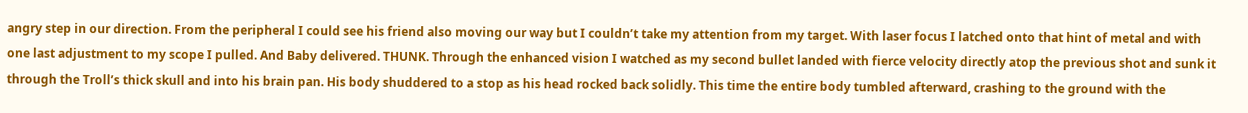angry step in our direction. From the peripheral I could see his friend also moving our way but I couldn’t take my attention from my target. With laser focus I latched onto that hint of metal and with one last adjustment to my scope I pulled. And Baby delivered. THUNK. Through the enhanced vision I watched as my second bullet landed with fierce velocity directly atop the previous shot and sunk it through the Troll’s thick skull and into his brain pan. His body shuddered to a stop as his head rocked back solidly. This time the entire body tumbled afterward, crashing to the ground with the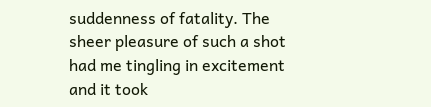suddenness of fatality. The sheer pleasure of such a shot had me tingling in excitement and it took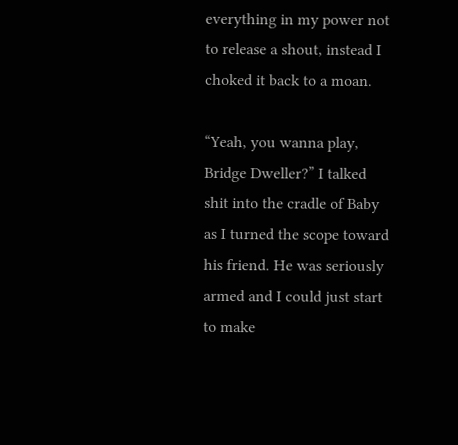everything in my power not to release a shout, instead I choked it back to a moan.

“Yeah, you wanna play, Bridge Dweller?” I talked shit into the cradle of Baby as I turned the scope toward his friend. He was seriously armed and I could just start to make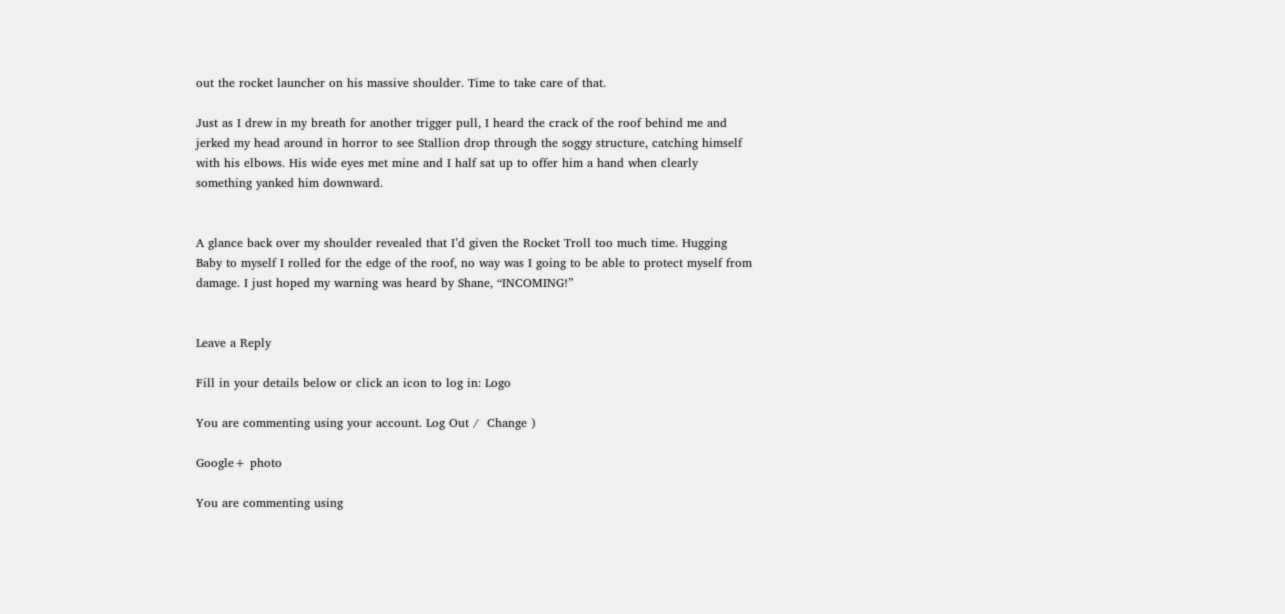out the rocket launcher on his massive shoulder. Time to take care of that.

Just as I drew in my breath for another trigger pull, I heard the crack of the roof behind me and jerked my head around in horror to see Stallion drop through the soggy structure, catching himself with his elbows. His wide eyes met mine and I half sat up to offer him a hand when clearly something yanked him downward.


A glance back over my shoulder revealed that I’d given the Rocket Troll too much time. Hugging Baby to myself I rolled for the edge of the roof, no way was I going to be able to protect myself from damage. I just hoped my warning was heard by Shane, “INCOMING!”


Leave a Reply

Fill in your details below or click an icon to log in: Logo

You are commenting using your account. Log Out /  Change )

Google+ photo

You are commenting using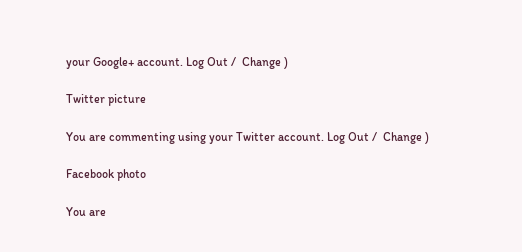your Google+ account. Log Out /  Change )

Twitter picture

You are commenting using your Twitter account. Log Out /  Change )

Facebook photo

You are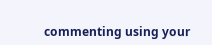commenting using your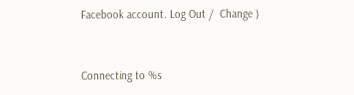Facebook account. Log Out /  Change )


Connecting to %s